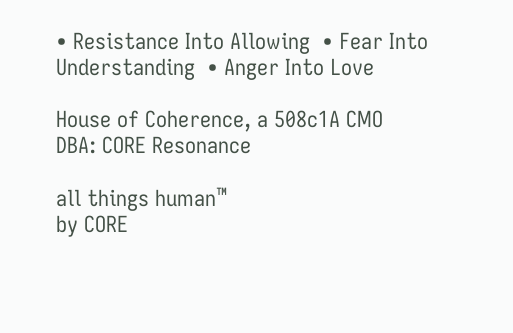• Resistance Into Allowing  • Fear Into Understanding  • Anger Into Love

House of Coherence, a 508c1A CMO
DBA: CORE Resonance

all things human™
by CORE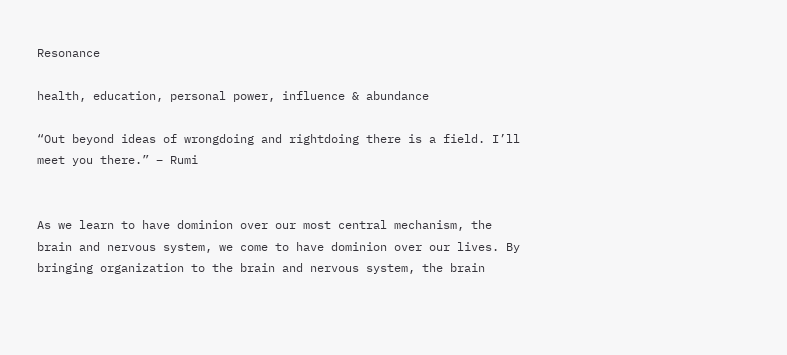Resonance

health, education, personal power, influence & abundance

“Out beyond ideas of wrongdoing and rightdoing there is a field. I’ll meet you there.” – Rumi


As we learn to have dominion over our most central mechanism, the brain and nervous system, we come to have dominion over our lives. By bringing organization to the brain and nervous system, the brain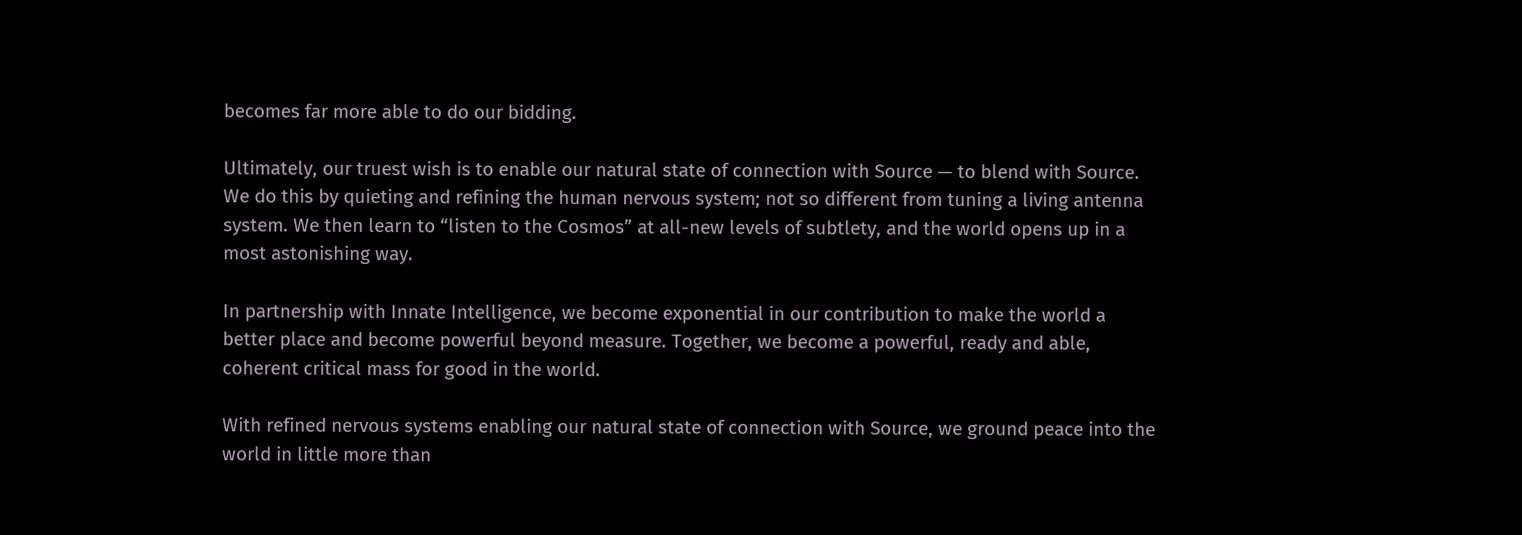becomes far more able to do our bidding.

Ultimately, our truest wish is to enable our natural state of connection with Source — to blend with Source. We do this by quieting and refining the human nervous system; not so different from tuning a living antenna system. We then learn to “listen to the Cosmos” at all-new levels of subtlety, and the world opens up in a most astonishing way.

In partnership with Innate Intelligence, we become exponential in our contribution to make the world a better place and become powerful beyond measure. Together, we become a powerful, ready and able, coherent critical mass for good in the world.

With refined nervous systems enabling our natural state of connection with Source, we ground peace into the world in little more than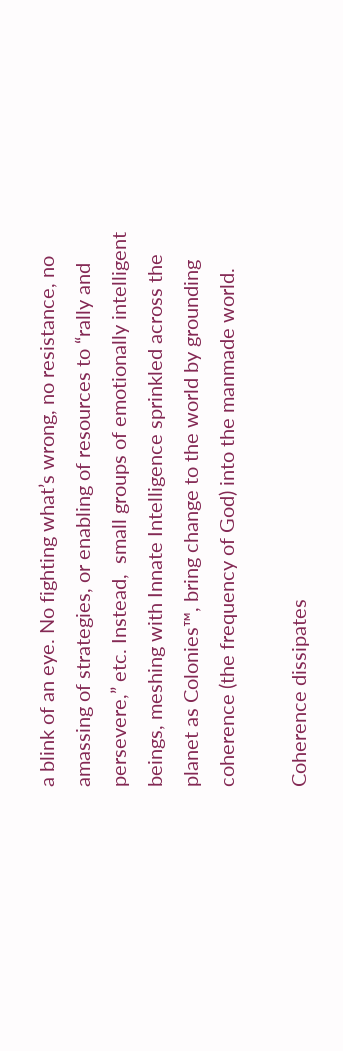a blink of an eye. No fighting what’s wrong, no resistance, no amassing of strategies, or enabling of resources to “rally and persevere,” etc. Instead,  small groups of emotionally intelligent beings, meshing with Innate Intelligence sprinkled across the planet as Colonies™, bring change to the world by grounding coherence (the frequency of God) into the manmade world.

Coherence dissipates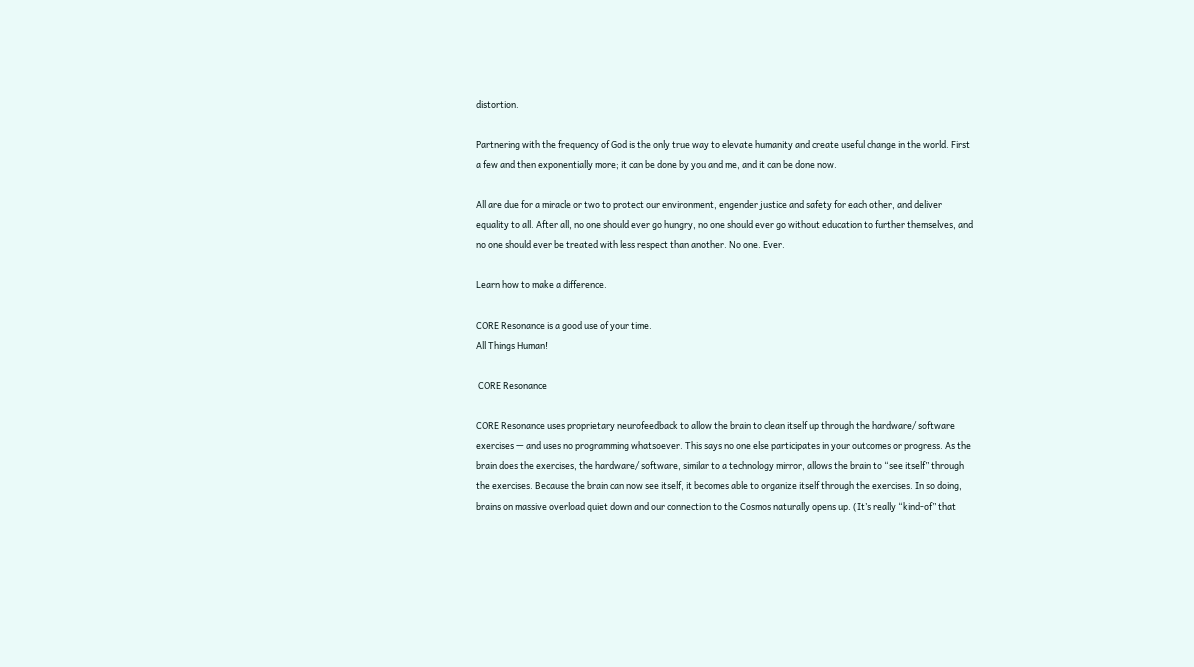distortion.

Partnering with the frequency of God is the only true way to elevate humanity and create useful change in the world. First a few and then exponentially more; it can be done by you and me, and it can be done now.

All are due for a miracle or two to protect our environment, engender justice and safety for each other, and deliver equality to all. After all, no one should ever go hungry, no one should ever go without education to further themselves, and no one should ever be treated with less respect than another. No one. Ever.

Learn how to make a difference.

CORE Resonance is a good use of your time.
All Things Human!

 CORE Resonance

CORE Resonance uses proprietary neurofeedback to allow the brain to clean itself up through the hardware/ software exercises — and uses no programming whatsoever. This says no one else participates in your outcomes or progress. As the brain does the exercises, the hardware/ software, similar to a technology mirror, allows the brain to “see itself” through the exercises. Because the brain can now see itself, it becomes able to organize itself through the exercises. In so doing, brains on massive overload quiet down and our connection to the Cosmos naturally opens up. (It’s really “kind-of” that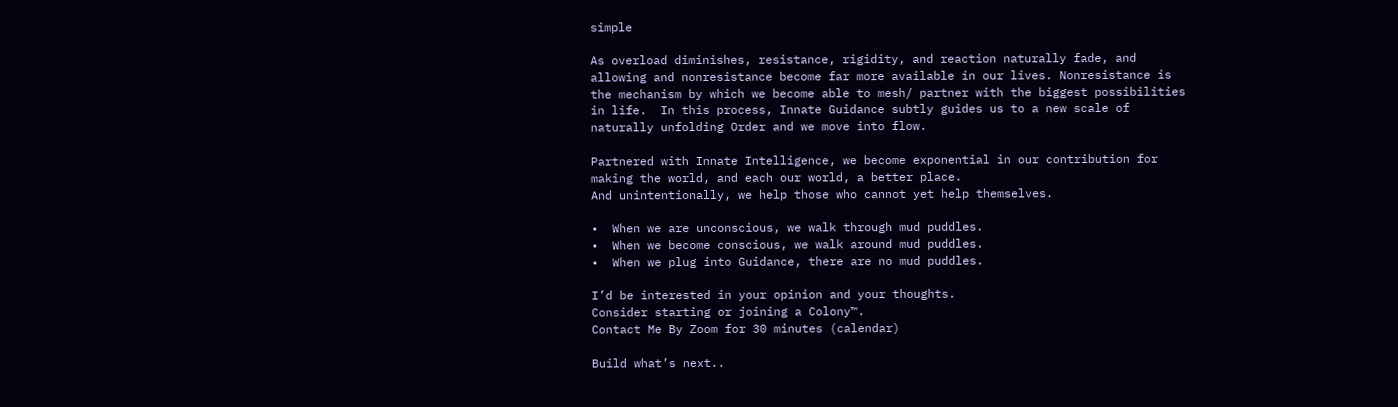simple

As overload diminishes, resistance, rigidity, and reaction naturally fade, and allowing and nonresistance become far more available in our lives. Nonresistance is the mechanism by which we become able to mesh/ partner with the biggest possibilities in life.  In this process, Innate Guidance subtly guides us to a new scale of naturally unfolding Order and we move into flow.

Partnered with Innate Intelligence, we become exponential in our contribution for making the world, and each our world, a better place.
And unintentionally, we help those who cannot yet help themselves.

•  When we are unconscious, we walk through mud puddles.
•  When we become conscious, we walk around mud puddles.
•  When we plug into Guidance, there are no mud puddles.

I’d be interested in your opinion and your thoughts.
Consider starting or joining a Colony™.
Contact Me By Zoom for 30 minutes (calendar)

Build what’s next..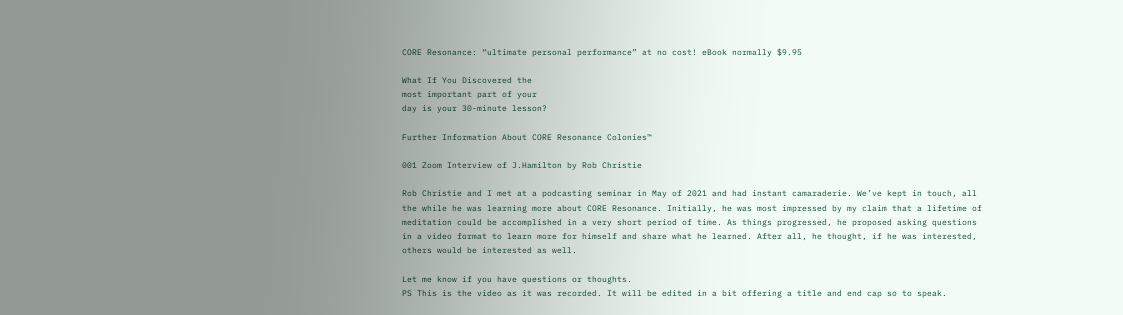CORE Resonance: “ultimate personal performance” at no cost! eBook normally $9.95

What If You Discovered the
most important part of your
day is your 30-minute lesson?

Further Information About CORE Resonance Colonies™

001 Zoom Interview of J.Hamilton by Rob Christie

Rob Christie and I met at a podcasting seminar in May of 2021 and had instant camaraderie. We’ve kept in touch, all the while he was learning more about CORE Resonance. Initially, he was most impressed by my claim that a lifetime of meditation could be accomplished in a very short period of time. As things progressed, he proposed asking questions in a video format to learn more for himself and share what he learned. After all, he thought, if he was interested, others would be interested as well.

Let me know if you have questions or thoughts.
PS This is the video as it was recorded. It will be edited in a bit offering a title and end cap so to speak.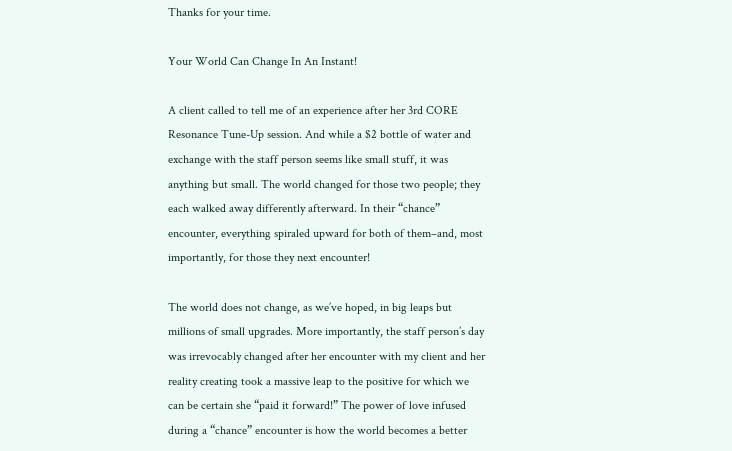Thanks for your time.

Your World Can Change In An Instant!

A client called to tell me of an experience after her 3rd CORE Resonance Tune-Up session. And while a $2 bottle of water and exchange with the staff person seems like small stuff, it was anything but small. The world changed for those two people; they each walked away differently afterward. In their “chance” encounter, everything spiraled upward for both of them–and, most importantly, for those they next encounter!

The world does not change, as we’ve hoped, in big leaps but millions of small upgrades. More importantly, the staff person’s day was irrevocably changed after her encounter with my client and her reality creating took a massive leap to the positive for which we can be certain she “paid it forward!” The power of love infused during a “chance” encounter is how the world becomes a better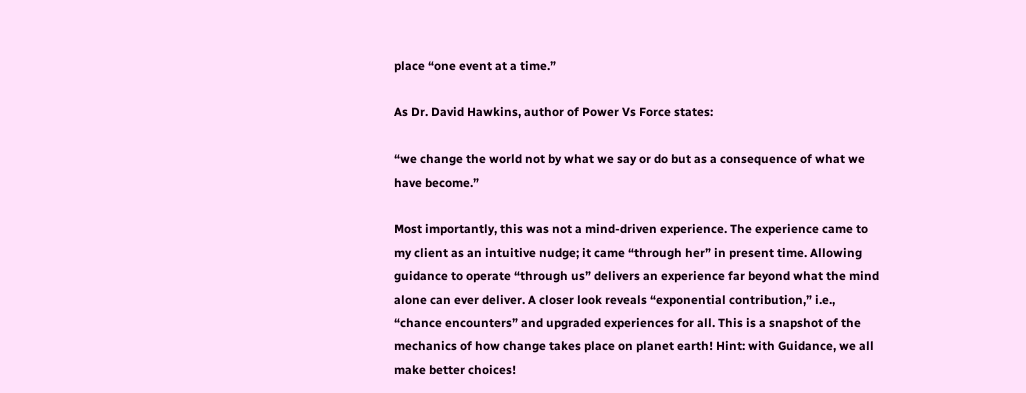place “one event at a time.”

As Dr. David Hawkins, author of Power Vs Force states:

“we change the world not by what we say or do but as a consequence of what we have become.”

Most importantly, this was not a mind-driven experience. The experience came to my client as an intuitive nudge; it came “through her” in present time. Allowing guidance to operate “through us” delivers an experience far beyond what the mind alone can ever deliver. A closer look reveals “exponential contribution,” i.e., “chance encounters” and upgraded experiences for all. This is a snapshot of the mechanics of how change takes place on planet earth! Hint: with Guidance, we all make better choices!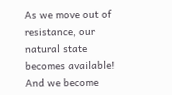As we move out of resistance, our natural state becomes available!
And we become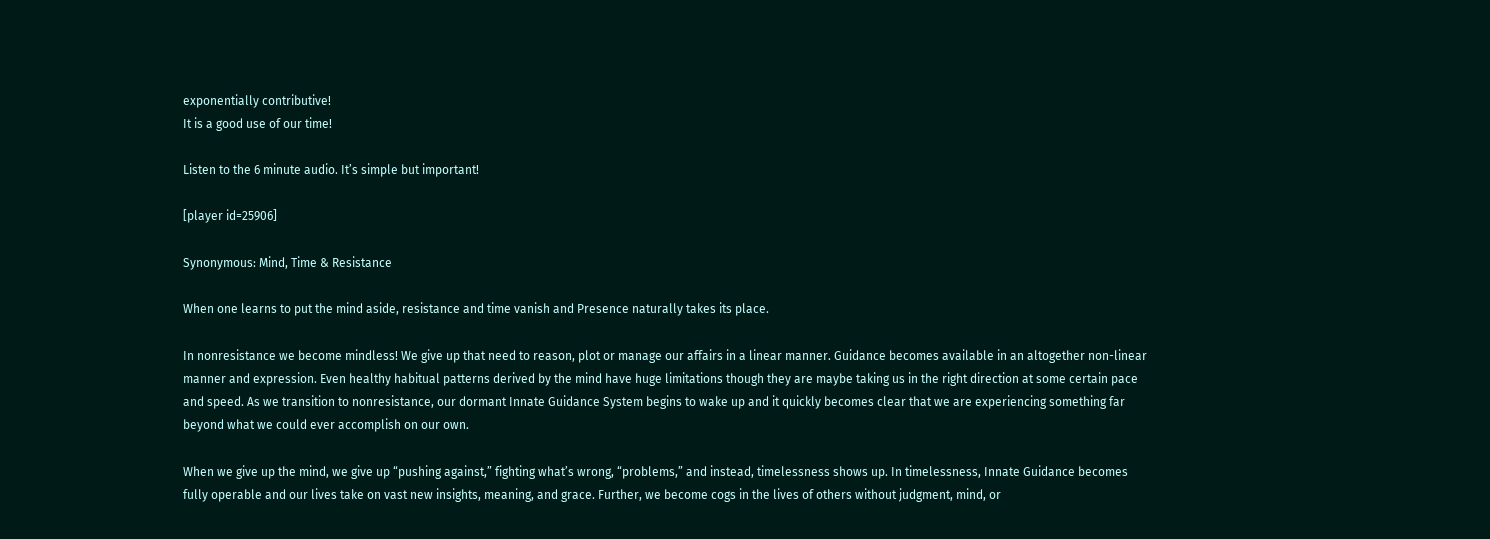exponentially contributive!
It is a good use of our time!

Listen to the 6 minute audio. It’s simple but important!

[player id=25906]

Synonymous: Mind, Time & Resistance

When one learns to put the mind aside, resistance and time vanish and Presence naturally takes its place.

In nonresistance we become mindless! We give up that need to reason, plot or manage our affairs in a linear manner. Guidance becomes available in an altogether non-linear manner and expression. Even healthy habitual patterns derived by the mind have huge limitations though they are maybe taking us in the right direction at some certain pace and speed. As we transition to nonresistance, our dormant Innate Guidance System begins to wake up and it quickly becomes clear that we are experiencing something far beyond what we could ever accomplish on our own.

When we give up the mind, we give up “pushing against,” fighting what’s wrong, “problems,” and instead, timelessness shows up. In timelessness, Innate Guidance becomes fully operable and our lives take on vast new insights, meaning, and grace. Further, we become cogs in the lives of others without judgment, mind, or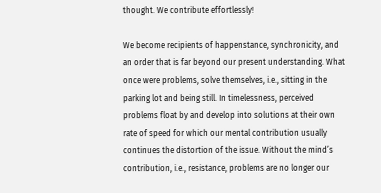thought. We contribute effortlessly!

We become recipients of happenstance, synchronicity, and an order that is far beyond our present understanding. What once were problems, solve themselves, i.e., sitting in the parking lot and being still. In timelessness, perceived problems float by and develop into solutions at their own rate of speed for which our mental contribution usually continues the distortion of the issue. Without the mind’s contribution, i.e., resistance, problems are no longer our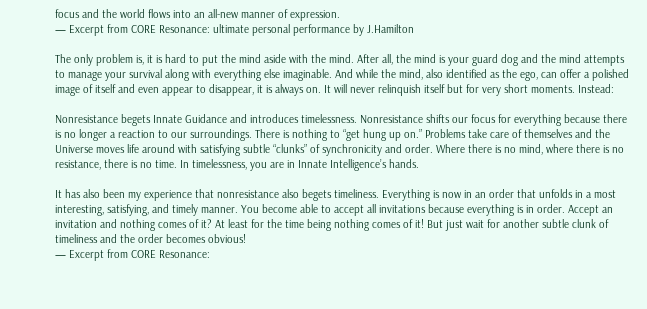focus and the world flows into an all-new manner of expression.
— Excerpt from CORE Resonance: ultimate personal performance by J.Hamilton

The only problem is, it is hard to put the mind aside with the mind. After all, the mind is your guard dog and the mind attempts to manage your survival along with everything else imaginable. And while the mind, also identified as the ego, can offer a polished image of itself and even appear to disappear, it is always on. It will never relinquish itself but for very short moments. Instead:

Nonresistance begets Innate Guidance and introduces timelessness. Nonresistance shifts our focus for everything because there is no longer a reaction to our surroundings. There is nothing to “get hung up on.” Problems take care of themselves and the Universe moves life around with satisfying subtle “clunks” of synchronicity and order. Where there is no mind, where there is no resistance, there is no time. In timelessness, you are in Innate Intelligence’s hands.

It has also been my experience that nonresistance also begets timeliness. Everything is now in an order that unfolds in a most interesting, satisfying, and timely manner. You become able to accept all invitations because everything is in order. Accept an invitation and nothing comes of it? At least for the time being nothing comes of it! But just wait for another subtle clunk of timeliness and the order becomes obvious!
— Excerpt from CORE Resonance: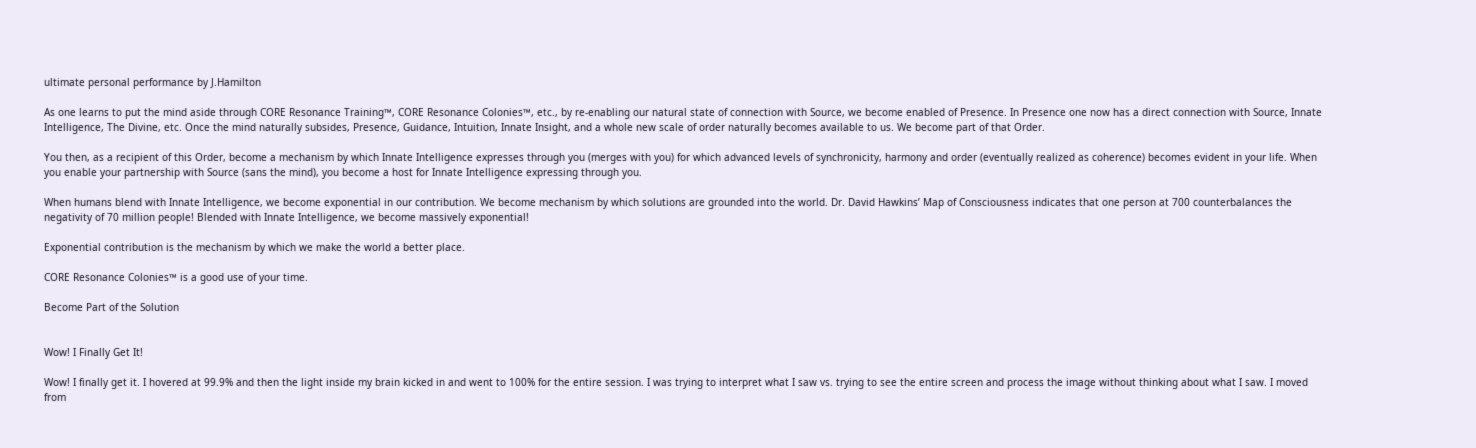ultimate personal performance by J.Hamilton

As one learns to put the mind aside through CORE Resonance Training™, CORE Resonance Colonies™, etc., by re-enabling our natural state of connection with Source, we become enabled of Presence. In Presence one now has a direct connection with Source, Innate Intelligence, The Divine, etc. Once the mind naturally subsides, Presence, Guidance, Intuition, Innate Insight, and a whole new scale of order naturally becomes available to us. We become part of that Order.

You then, as a recipient of this Order, become a mechanism by which Innate Intelligence expresses through you (merges with you) for which advanced levels of synchronicity, harmony and order (eventually realized as coherence) becomes evident in your life. When you enable your partnership with Source (sans the mind), you become a host for Innate Intelligence expressing through you.

When humans blend with Innate Intelligence, we become exponential in our contribution. We become mechanism by which solutions are grounded into the world. Dr. David Hawkins’ Map of Consciousness indicates that one person at 700 counterbalances the negativity of 70 million people! Blended with Innate Intelligence, we become massively exponential!

Exponential contribution is the mechanism by which we make the world a better place.

CORE Resonance Colonies™ is a good use of your time.

Become Part of the Solution


Wow! I Finally Get It!

Wow! I finally get it. I hovered at 99.9% and then the light inside my brain kicked in and went to 100% for the entire session. I was trying to interpret what I saw vs. trying to see the entire screen and process the image without thinking about what I saw. I moved from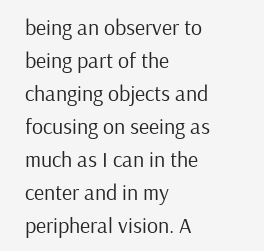being an observer to being part of the changing objects and focusing on seeing as much as I can in the center and in my peripheral vision. A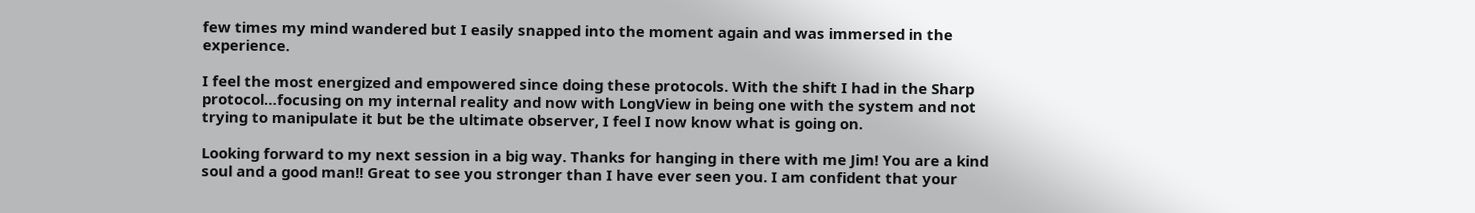few times my mind wandered but I easily snapped into the moment again and was immersed in the experience.

I feel the most energized and empowered since doing these protocols. With the shift I had in the Sharp protocol…focusing on my internal reality and now with LongView in being one with the system and not trying to manipulate it but be the ultimate observer, I feel I now know what is going on.

Looking forward to my next session in a big way. Thanks for hanging in there with me Jim! You are a kind soul and a good man!! Great to see you stronger than I have ever seen you. I am confident that your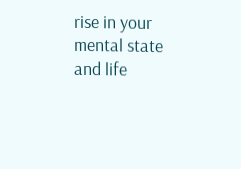rise in your mental state and life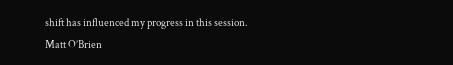shift has influenced my progress in this session.
Matt O’Brien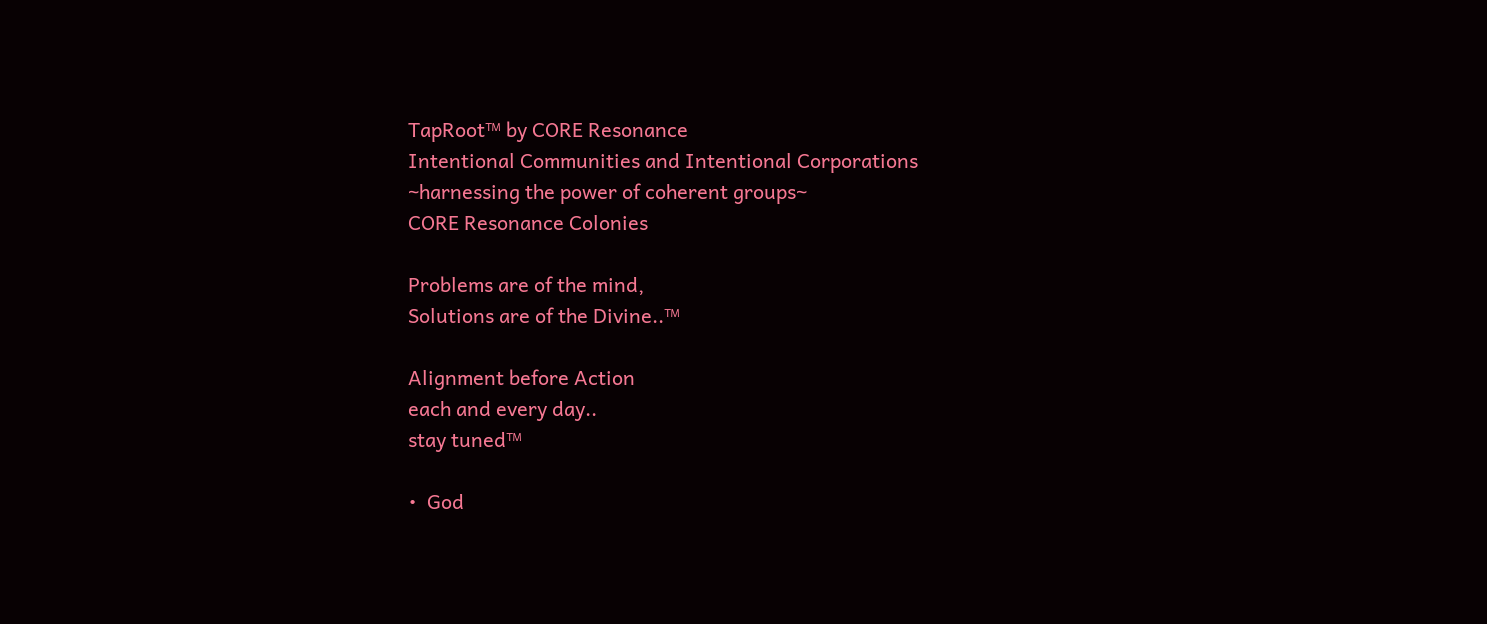TapRoot™ by CORE Resonance
Intentional Communities and Intentional Corporations
~harnessing the power of coherent groups~
CORE Resonance Colonies

Problems are of the mind,
Solutions are of the Divine..™

Alignment before Action
each and every day..
stay tuned™

•  God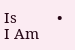Is          •  I Am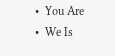•  You Are          •  We Is